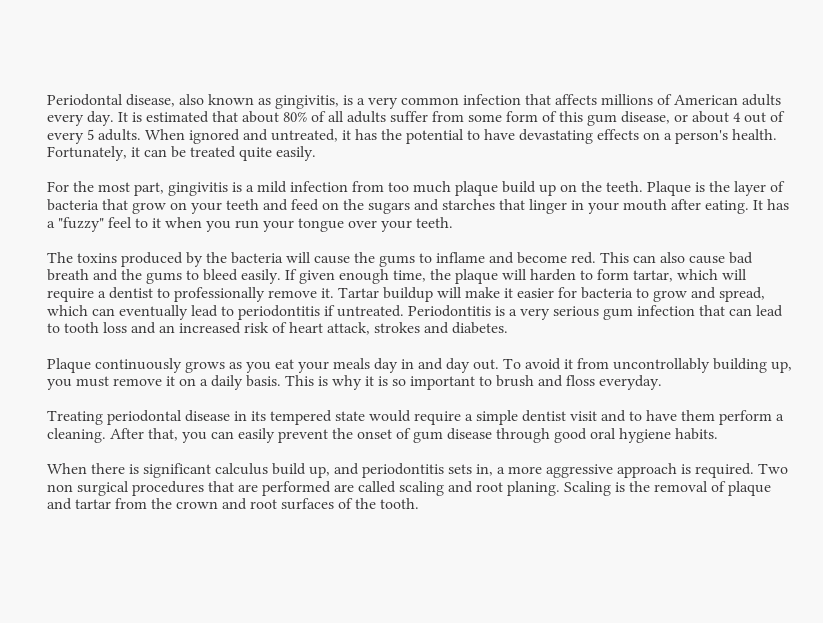Periodontal disease, also known as gingivitis, is a very common infection that affects millions of American adults every day. It is estimated that about 80% of all adults suffer from some form of this gum disease, or about 4 out of every 5 adults. When ignored and untreated, it has the potential to have devastating effects on a person's health. Fortunately, it can be treated quite easily.

For the most part, gingivitis is a mild infection from too much plaque build up on the teeth. Plaque is the layer of bacteria that grow on your teeth and feed on the sugars and starches that linger in your mouth after eating. It has a "fuzzy" feel to it when you run your tongue over your teeth.

The toxins produced by the bacteria will cause the gums to inflame and become red. This can also cause bad breath and the gums to bleed easily. If given enough time, the plaque will harden to form tartar, which will require a dentist to professionally remove it. Tartar buildup will make it easier for bacteria to grow and spread, which can eventually lead to periodontitis if untreated. Periodontitis is a very serious gum infection that can lead to tooth loss and an increased risk of heart attack, strokes and diabetes.

Plaque continuously grows as you eat your meals day in and day out. To avoid it from uncontrollably building up, you must remove it on a daily basis. This is why it is so important to brush and floss everyday.

Treating periodontal disease in its tempered state would require a simple dentist visit and to have them perform a cleaning. After that, you can easily prevent the onset of gum disease through good oral hygiene habits.

When there is significant calculus build up, and periodontitis sets in, a more aggressive approach is required. Two non surgical procedures that are performed are called scaling and root planing. Scaling is the removal of plaque and tartar from the crown and root surfaces of the tooth.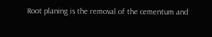Root planing is the removal of the cementum and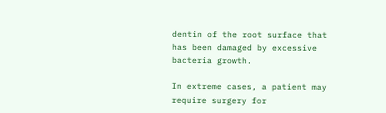dentin of the root surface that has been damaged by excessive bacteria growth.

In extreme cases, a patient may require surgery for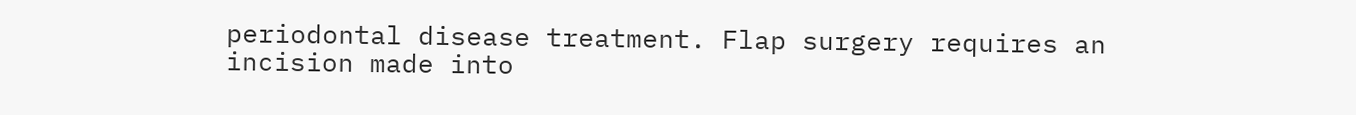periodontal disease treatment. Flap surgery requires an incision made into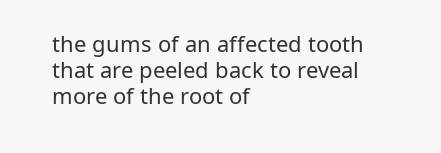the gums of an affected tooth that are peeled back to reveal more of the root of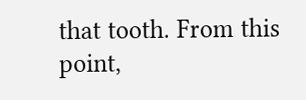that tooth. From this point,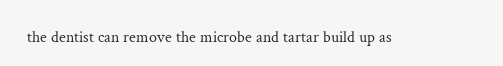the dentist can remove the microbe and tartar build up as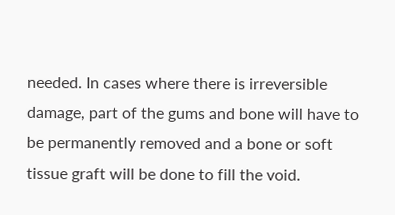needed. In cases where there is irreversible damage, part of the gums and bone will have to be permanently removed and a bone or soft tissue graft will be done to fill the void.